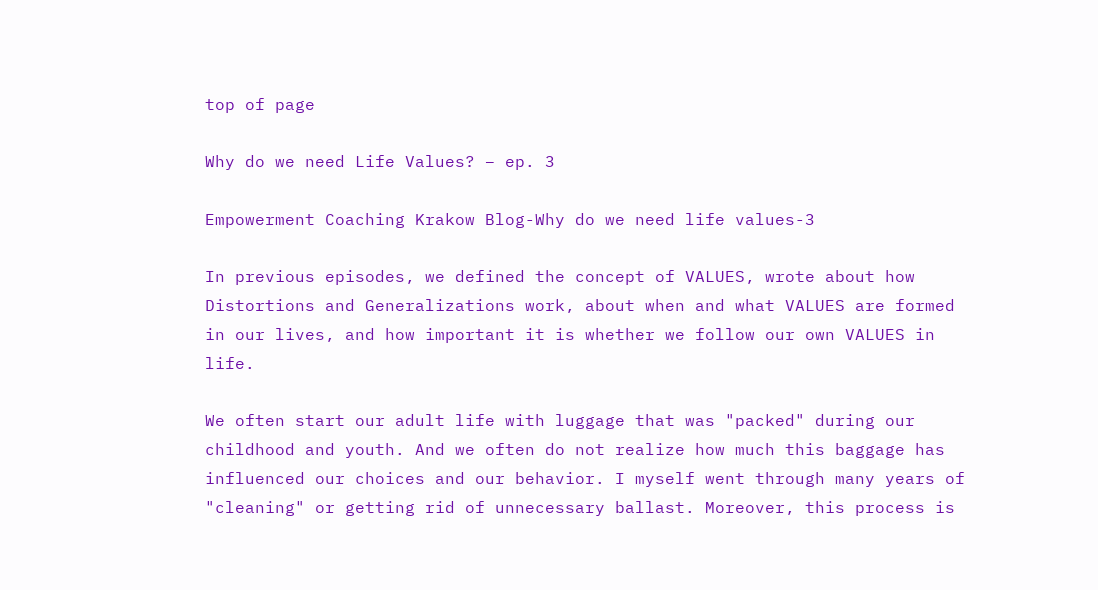top of page

Why do we need Life Values? – ep. 3

Empowerment Coaching Krakow Blog-Why do we need life values-3

In previous episodes, we defined the concept of VALUES, wrote about how Distortions and Generalizations work, about when and what VALUES are formed in our lives, and how important it is whether we follow our own VALUES in life.

We often start our adult life with luggage that was "packed" during our childhood and youth. And we often do not realize how much this baggage has influenced our choices and our behavior. I myself went through many years of "cleaning" or getting rid of unnecessary ballast. Moreover, this process is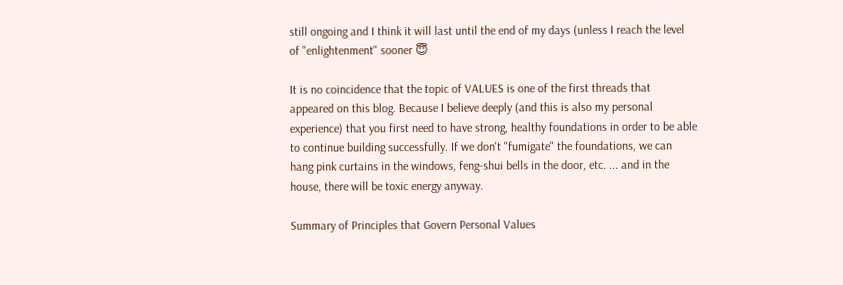still ongoing and I think it will last until the end of my days (unless I reach the level of "enlightenment" sooner 😇

It is no coincidence that the topic of VALUES is one of the first threads that appeared on this blog. Because I believe deeply (and this is also my personal experience) that you first need to have strong, healthy foundations in order to be able to continue building successfully. If we don't "fumigate" the foundations, we can hang pink curtains in the windows, feng-shui bells in the door, etc. ... and in the house, there will be toxic energy anyway.

Summary of Principles that Govern Personal Values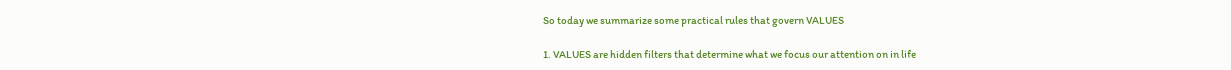So today we summarize some practical rules that govern VALUES

1. VALUES are hidden filters that determine what we focus our attention on in life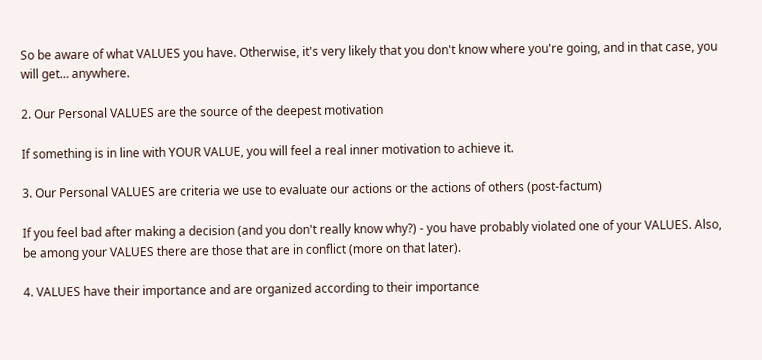So be aware of what VALUES you have. Otherwise, it's very likely that you don't know where you're going, and in that case, you will get… anywhere.

2. Our Personal VALUES are the source of the deepest motivation

If something is in line with YOUR VALUE, you will feel a real inner motivation to achieve it.

3. Our Personal VALUES are criteria we use to evaluate our actions or the actions of others (post-factum)

If you feel bad after making a decision (and you don't really know why?) - you have probably violated one of your VALUES. Also, be among your VALUES there are those that are in conflict (more on that later).

4. VALUES have their importance and are organized according to their importance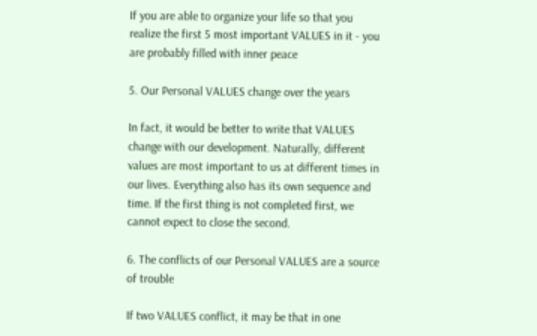If you are able to organize your life so that you realize the first 5 most important VALUES in it - you are probably filled with inner peace

5. Our Personal VALUES change over the years

In fact, it would be better to write that VALUES change with our development. Naturally, different values are most important to us at different times in our lives. Everything also has its own sequence and time. If the first thing is not completed first, we cannot expect to close the second.

6. The conflicts of our Personal VALUES are a source of trouble

If two VALUES conflict, it may be that in one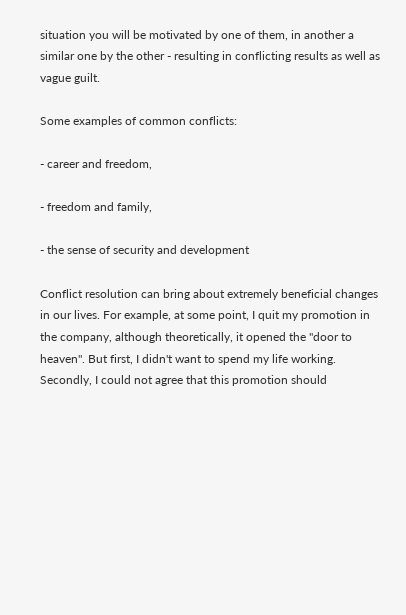situation you will be motivated by one of them, in another a similar one by the other - resulting in conflicting results as well as vague guilt.

Some examples of common conflicts:

- career and freedom,

- freedom and family,

- the sense of security and development

Conflict resolution can bring about extremely beneficial changes in our lives. For example, at some point, I quit my promotion in the company, although theoretically, it opened the "door to heaven". But first, I didn't want to spend my life working. Secondly, I could not agree that this promotion should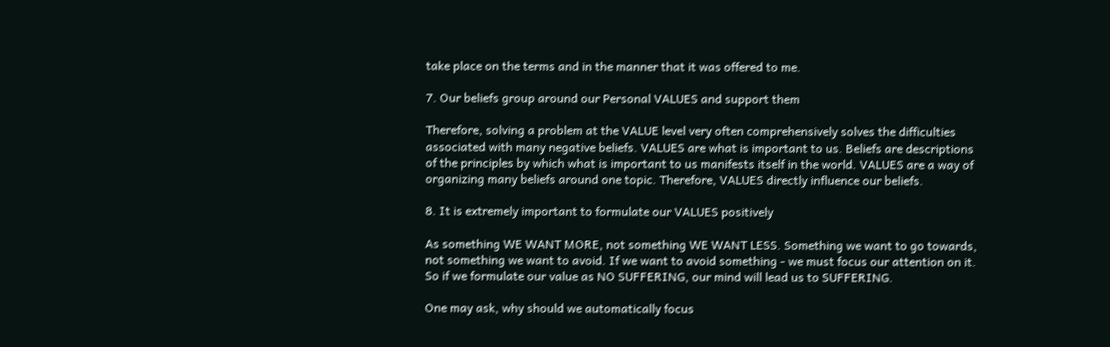take place on the terms and in the manner that it was offered to me.

7. Our beliefs group around our Personal VALUES and support them

Therefore, solving a problem at the VALUE level very often comprehensively solves the difficulties associated with many negative beliefs. VALUES are what is important to us. Beliefs are descriptions of the principles by which what is important to us manifests itself in the world. VALUES are a way of organizing many beliefs around one topic. Therefore, VALUES directly influence our beliefs.

8. It is extremely important to formulate our VALUES positively

As something WE WANT MORE, not something WE WANT LESS. Something we want to go towards, not something we want to avoid. If we want to avoid something - we must focus our attention on it. So if we formulate our value as NO SUFFERING, our mind will lead us to SUFFERING.

One may ask, why should we automatically focus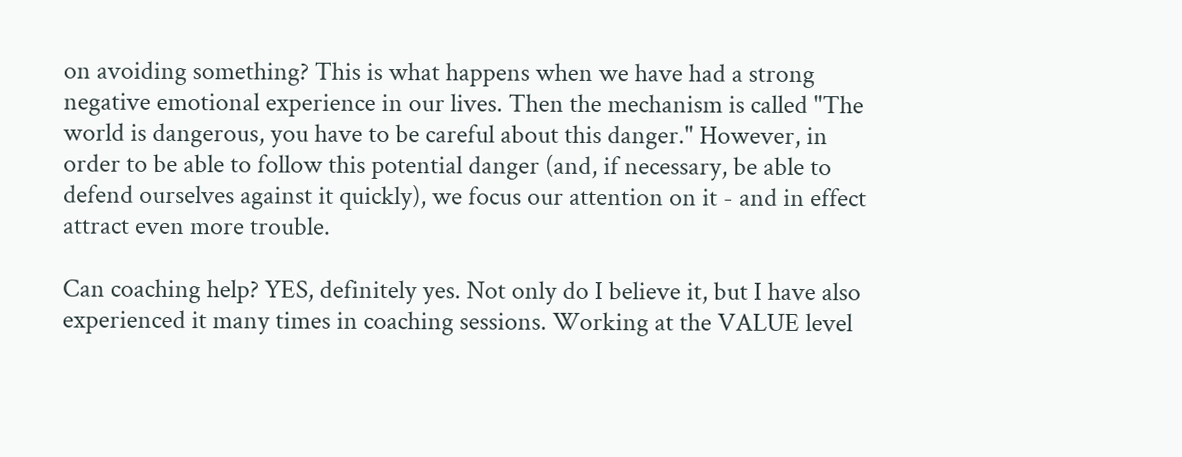on avoiding something? This is what happens when we have had a strong negative emotional experience in our lives. Then the mechanism is called "The world is dangerous, you have to be careful about this danger." However, in order to be able to follow this potential danger (and, if necessary, be able to defend ourselves against it quickly), we focus our attention on it - and in effect attract even more trouble.

Can coaching help? YES, definitely yes. Not only do I believe it, but I have also experienced it many times in coaching sessions. Working at the VALUE level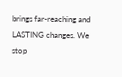brings far-reaching and LASTING changes. We stop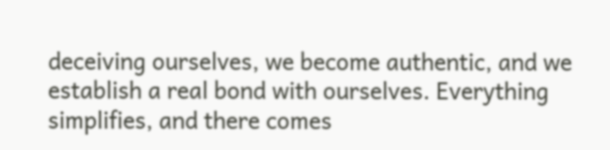deceiving ourselves, we become authentic, and we establish a real bond with ourselves. Everything simplifies, and there comes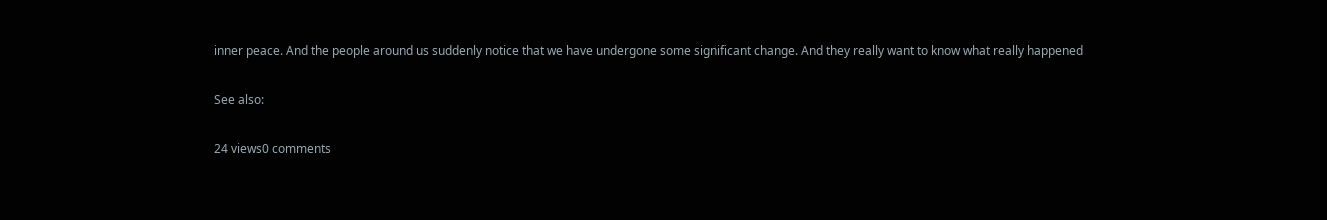inner peace. And the people around us suddenly notice that we have undergone some significant change. And they really want to know what really happened

See also:

24 views0 comments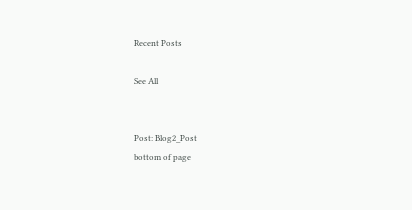Recent Posts

See All


Post: Blog2_Post
bottom of page